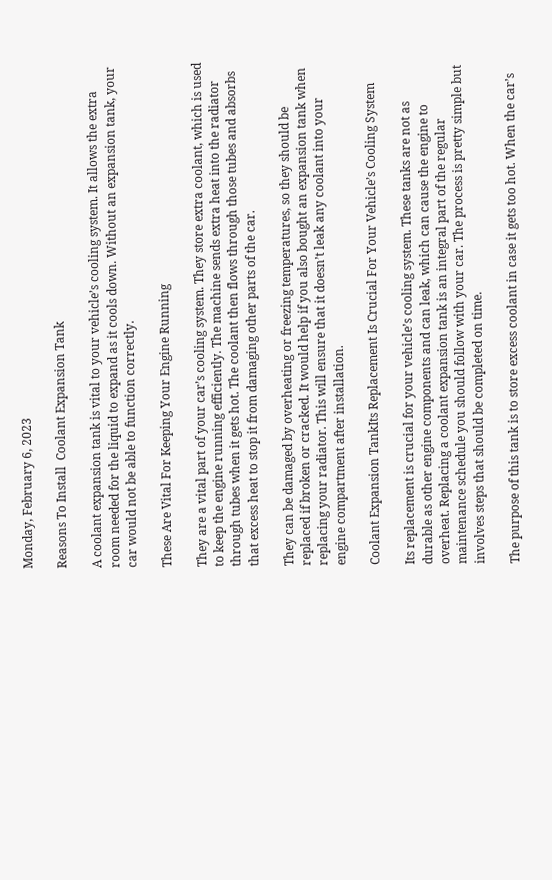Monday, February 6, 2023

Reasons To Install  Coolant Expansion Tank

A coolant expansion tank is vital to your vehicle’s cooling system. It allows the extra room needed for the liquid to expand as it cools down. Without an expansion tank, your car would not be able to function correctly.

These Are Vital For Keeping Your Engine Running

They are a vital part of your car’s cooling system. They store extra coolant, which is used to keep the engine running efficiently. The machine sends extra heat into the radiator through tubes when it gets hot. The coolant then flows through those tubes and absorbs that excess heat to stop it from damaging other parts of the car.

They can be damaged by overheating or freezing temperatures, so they should be replaced if broken or cracked. It would help if you also bought an expansion tank when replacing your radiator. This will ensure that it doesn’t leak any coolant into your engine compartment after installation.

Coolant Expansion TankIts Replacement Is Crucial For Your Vehicle’s Cooling System

Its replacement is crucial for your vehicle’s cooling system. These tanks are not as durable as other engine components and can leak, which can cause the engine to overheat. Replacing a coolant expansion tank is an integral part of the regular maintenance schedule you should follow with your car. The process is pretty simple but involves steps that should be completed on time.

The purpose of this tank is to store excess coolant in case it gets too hot. When the car’s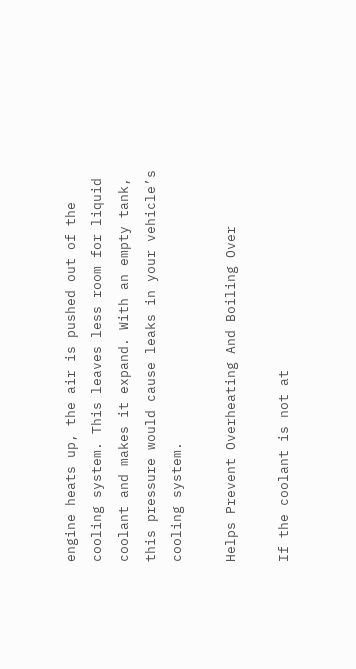engine heats up, the air is pushed out of the cooling system. This leaves less room for liquid coolant and makes it expand. With an empty tank, this pressure would cause leaks in your vehicle’s cooling system.

Helps Prevent Overheating And Boiling Over

If the coolant is not at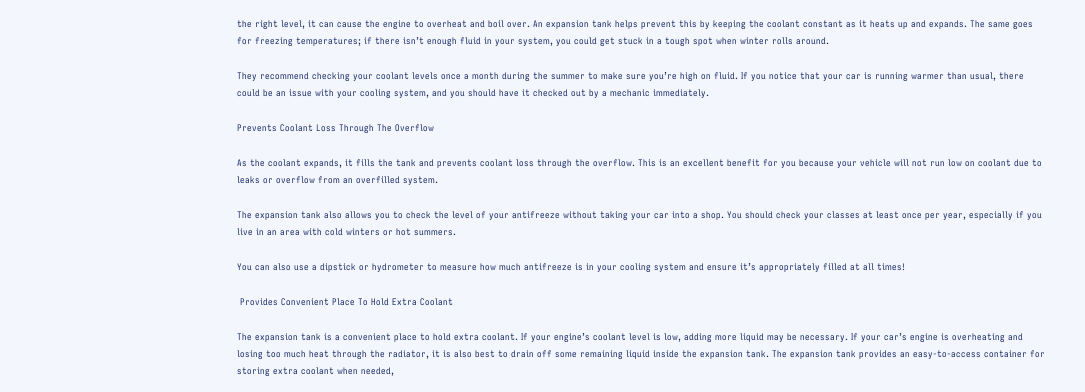the right level, it can cause the engine to overheat and boil over. An expansion tank helps prevent this by keeping the coolant constant as it heats up and expands. The same goes for freezing temperatures; if there isn’t enough fluid in your system, you could get stuck in a tough spot when winter rolls around.

They recommend checking your coolant levels once a month during the summer to make sure you’re high on fluid. If you notice that your car is running warmer than usual, there could be an issue with your cooling system, and you should have it checked out by a mechanic immediately.

Prevents Coolant Loss Through The Overflow

As the coolant expands, it fills the tank and prevents coolant loss through the overflow. This is an excellent benefit for you because your vehicle will not run low on coolant due to leaks or overflow from an overfilled system.

The expansion tank also allows you to check the level of your antifreeze without taking your car into a shop. You should check your classes at least once per year, especially if you live in an area with cold winters or hot summers.

You can also use a dipstick or hydrometer to measure how much antifreeze is in your cooling system and ensure it’s appropriately filled at all times!

 Provides Convenient Place To Hold Extra Coolant

The expansion tank is a convenient place to hold extra coolant. If your engine’s coolant level is low, adding more liquid may be necessary. If your car’s engine is overheating and losing too much heat through the radiator, it is also best to drain off some remaining liquid inside the expansion tank. The expansion tank provides an easy-to-access container for storing extra coolant when needed,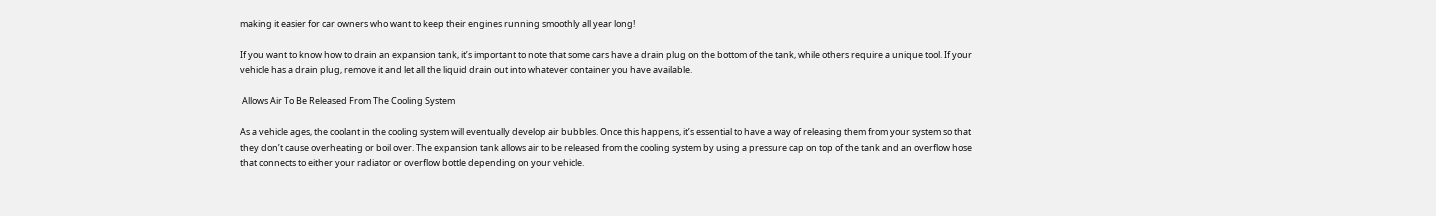making it easier for car owners who want to keep their engines running smoothly all year long!

If you want to know how to drain an expansion tank, it’s important to note that some cars have a drain plug on the bottom of the tank, while others require a unique tool. If your vehicle has a drain plug, remove it and let all the liquid drain out into whatever container you have available.

 Allows Air To Be Released From The Cooling System

As a vehicle ages, the coolant in the cooling system will eventually develop air bubbles. Once this happens, it’s essential to have a way of releasing them from your system so that they don’t cause overheating or boil over. The expansion tank allows air to be released from the cooling system by using a pressure cap on top of the tank and an overflow hose that connects to either your radiator or overflow bottle depending on your vehicle.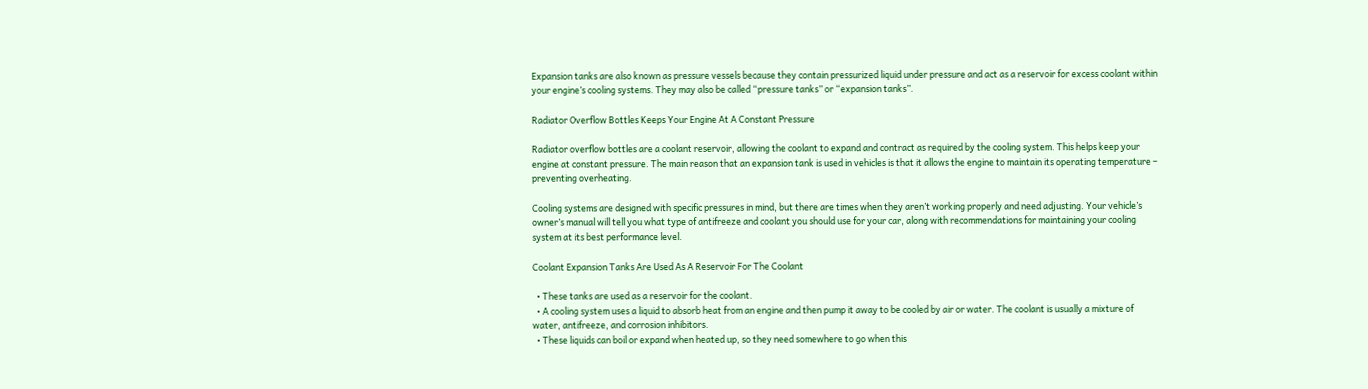Expansion tanks are also known as pressure vessels because they contain pressurized liquid under pressure and act as a reservoir for excess coolant within your engine’s cooling systems. They may also be called “pressure tanks” or “expansion tanks”.

Radiator Overflow Bottles Keeps Your Engine At A Constant Pressure

Radiator overflow bottles are a coolant reservoir, allowing the coolant to expand and contract as required by the cooling system. This helps keep your engine at constant pressure. The main reason that an expansion tank is used in vehicles is that it allows the engine to maintain its operating temperature – preventing overheating.

Cooling systems are designed with specific pressures in mind, but there are times when they aren’t working properly and need adjusting. Your vehicle’s owner’s manual will tell you what type of antifreeze and coolant you should use for your car, along with recommendations for maintaining your cooling system at its best performance level.

Coolant Expansion Tanks Are Used As A Reservoir For The Coolant

  • These tanks are used as a reservoir for the coolant.
  • A cooling system uses a liquid to absorb heat from an engine and then pump it away to be cooled by air or water. The coolant is usually a mixture of water, antifreeze, and corrosion inhibitors.
  • These liquids can boil or expand when heated up, so they need somewhere to go when this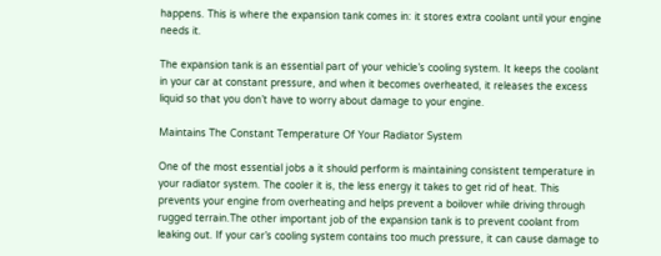happens. This is where the expansion tank comes in: it stores extra coolant until your engine needs it.

The expansion tank is an essential part of your vehicle’s cooling system. It keeps the coolant in your car at constant pressure, and when it becomes overheated, it releases the excess liquid so that you don’t have to worry about damage to your engine.

Maintains The Constant Temperature Of Your Radiator System

One of the most essential jobs a it should perform is maintaining consistent temperature in your radiator system. The cooler it is, the less energy it takes to get rid of heat. This prevents your engine from overheating and helps prevent a boilover while driving through rugged terrain.The other important job of the expansion tank is to prevent coolant from leaking out. If your car’s cooling system contains too much pressure, it can cause damage to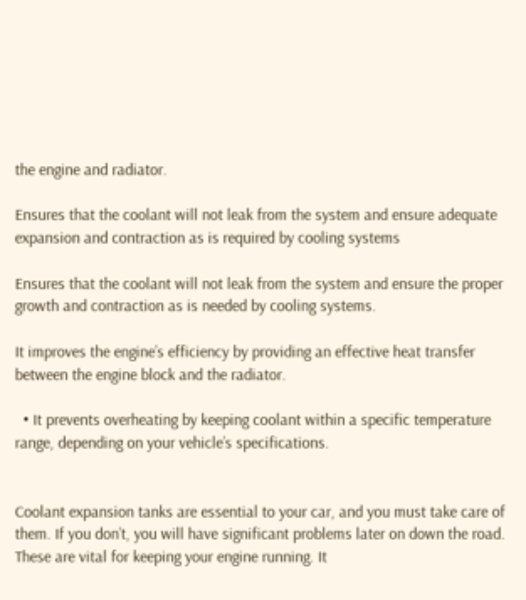the engine and radiator.

Ensures that the coolant will not leak from the system and ensure adequate expansion and contraction as is required by cooling systems

Ensures that the coolant will not leak from the system and ensure the proper growth and contraction as is needed by cooling systems.

It improves the engine’s efficiency by providing an effective heat transfer between the engine block and the radiator.

  • It prevents overheating by keeping coolant within a specific temperature range, depending on your vehicle’s specifications.


Coolant expansion tanks are essential to your car, and you must take care of them. If you don’t, you will have significant problems later on down the road. These are vital for keeping your engine running. It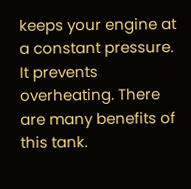keeps your engine at a constant pressure. It prevents overheating. There are many benefits of this tank.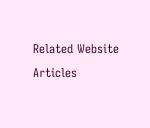Related Website
Articles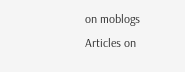on moblogs
Articles on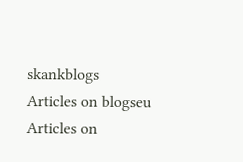skankblogs
Articles on blogseu
Articles on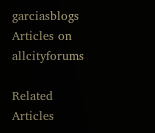garciasblogs
Articles on allcityforums

Related Articles